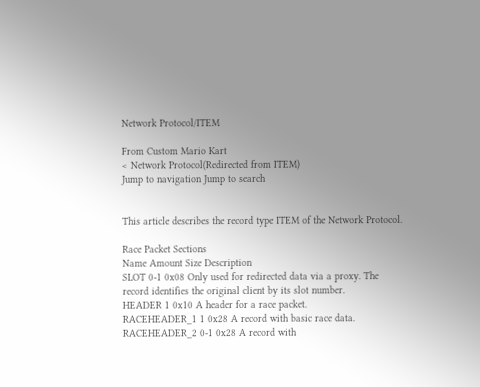Network Protocol/ITEM

From Custom Mario Kart
< Network Protocol(Redirected from ITEM)
Jump to navigation Jump to search


This article describes the record type ITEM of the Network Protocol.

Race Packet Sections
Name Amount Size Description
SLOT 0-1 0x08 Only used for redirected data via a proxy. The record identifies the original client by its slot number.
HEADER 1 0x10 A header for a race packet.
RACEHEADER_1 1 0x28 A record with basic race data.
RACEHEADER_2 0-1 0x28 A record with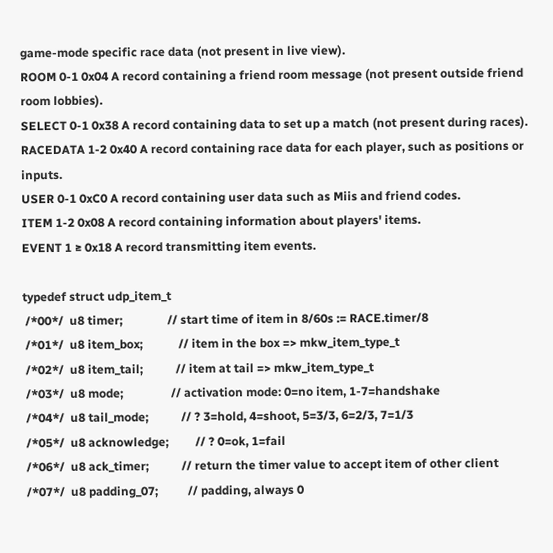game-mode specific race data (not present in live view).
ROOM 0-1 0x04 A record containing a friend room message (not present outside friend room lobbies).
SELECT 0-1 0x38 A record containing data to set up a match (not present during races).
RACEDATA 1-2 0x40 A record containing race data for each player, such as positions or inputs.
USER 0-1 0xC0 A record containing user data such as Miis and friend codes.
ITEM 1-2 0x08 A record containing information about players' items.
EVENT 1 ≥ 0x18 A record transmitting item events.

typedef struct udp_item_t
 /*00*/  u8 timer;               // start time of item in 8/60s := RACE.timer/8
 /*01*/  u8 item_box;            // item in the box => mkw_item_type_t
 /*02*/  u8 item_tail;           // item at tail => mkw_item_type_t
 /*03*/  u8 mode;                // activation mode: 0=no item, 1-7=handshake
 /*04*/  u8 tail_mode;           // ? 3=hold, 4=shoot, 5=3/3, 6=2/3, 7=1/3
 /*05*/  u8 acknowledge;         // ? 0=ok, 1=fail
 /*06*/  u8 ack_timer;           // return the timer value to accept item of other client
 /*07*/  u8 padding_07;          // padding, always 0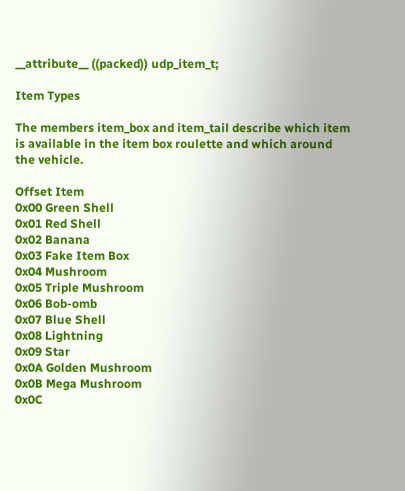__attribute__ ((packed)) udp_item_t;

Item Types

The members item_box and item_tail describe which item is available in the item box roulette and which around the vehicle.

Offset Item
0x00 Green Shell
0x01 Red Shell
0x02 Banana
0x03 Fake Item Box
0x04 Mushroom
0x05 Triple Mushroom
0x06 Bob-omb
0x07 Blue Shell
0x08 Lightning
0x09 Star
0x0A Golden Mushroom
0x0B Mega Mushroom
0x0C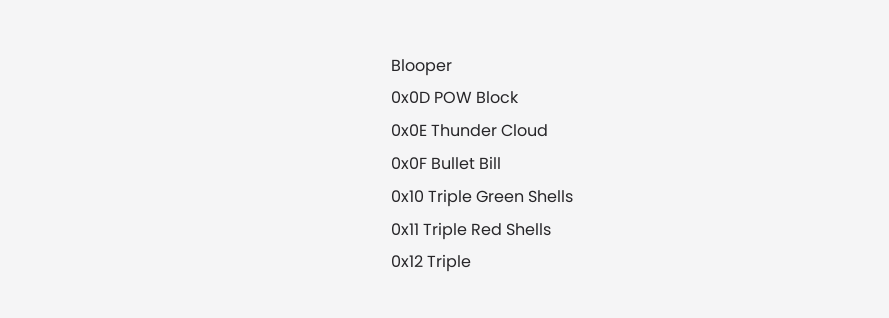Blooper
0x0D POW Block
0x0E Thunder Cloud
0x0F Bullet Bill
0x10 Triple Green Shells
0x11 Triple Red Shells
0x12 Triple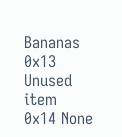Bananas
0x13 Unused item
0x14 None